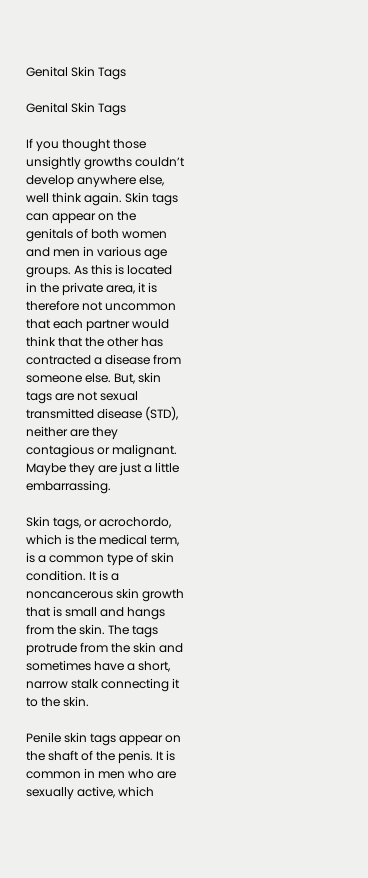Genital Skin Tags

Genital Skin Tags

If you thought those unsightly growths couldn’t develop anywhere else, well think again. Skin tags can appear on the genitals of both women and men in various age groups. As this is located in the private area, it is therefore not uncommon that each partner would think that the other has contracted a disease from someone else. But, skin tags are not sexual transmitted disease (STD), neither are they contagious or malignant.  Maybe they are just a little embarrassing.

Skin tags, or acrochordo, which is the medical term, is a common type of skin condition. It is a noncancerous skin growth that is small and hangs from the skin. The tags protrude from the skin and sometimes have a short, narrow stalk connecting it to the skin.

Penile skin tags appear on the shaft of the penis. It is common in men who are sexually active, which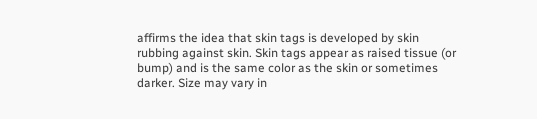affirms the idea that skin tags is developed by skin rubbing against skin. Skin tags appear as raised tissue (or bump) and is the same color as the skin or sometimes darker. Size may vary in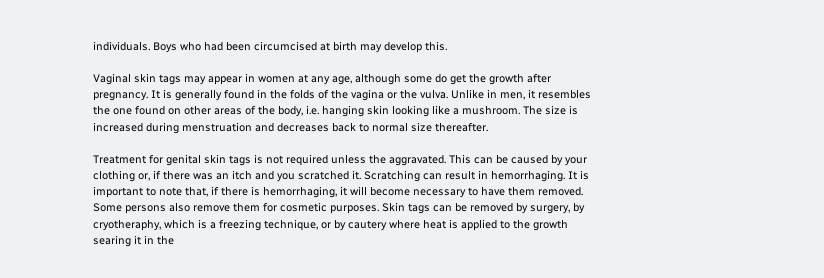individuals. Boys who had been circumcised at birth may develop this.

Vaginal skin tags may appear in women at any age, although some do get the growth after pregnancy. It is generally found in the folds of the vagina or the vulva. Unlike in men, it resembles the one found on other areas of the body, i.e. hanging skin looking like a mushroom. The size is increased during menstruation and decreases back to normal size thereafter.

Treatment for genital skin tags is not required unless the aggravated. This can be caused by your clothing or, if there was an itch and you scratched it. Scratching can result in hemorrhaging. It is important to note that, if there is hemorrhaging, it will become necessary to have them removed. Some persons also remove them for cosmetic purposes. Skin tags can be removed by surgery, by cryotheraphy, which is a freezing technique, or by cautery where heat is applied to the growth searing it in the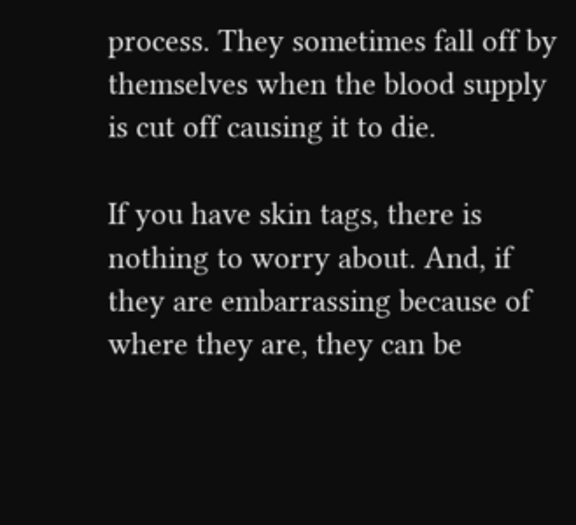process. They sometimes fall off by themselves when the blood supply is cut off causing it to die.

If you have skin tags, there is nothing to worry about. And, if they are embarrassing because of where they are, they can be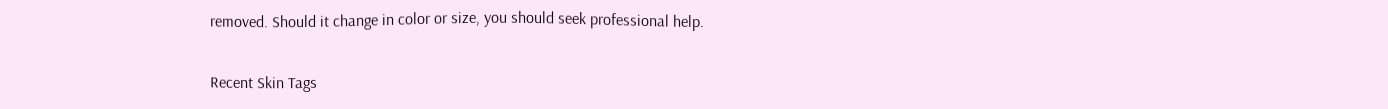removed. Should it change in color or size, you should seek professional help.

Recent Skin Tags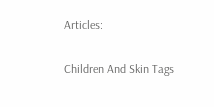Articles:

Children And Skin Tags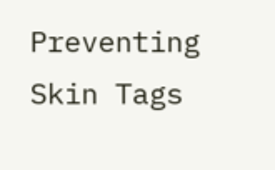Preventing Skin Tags